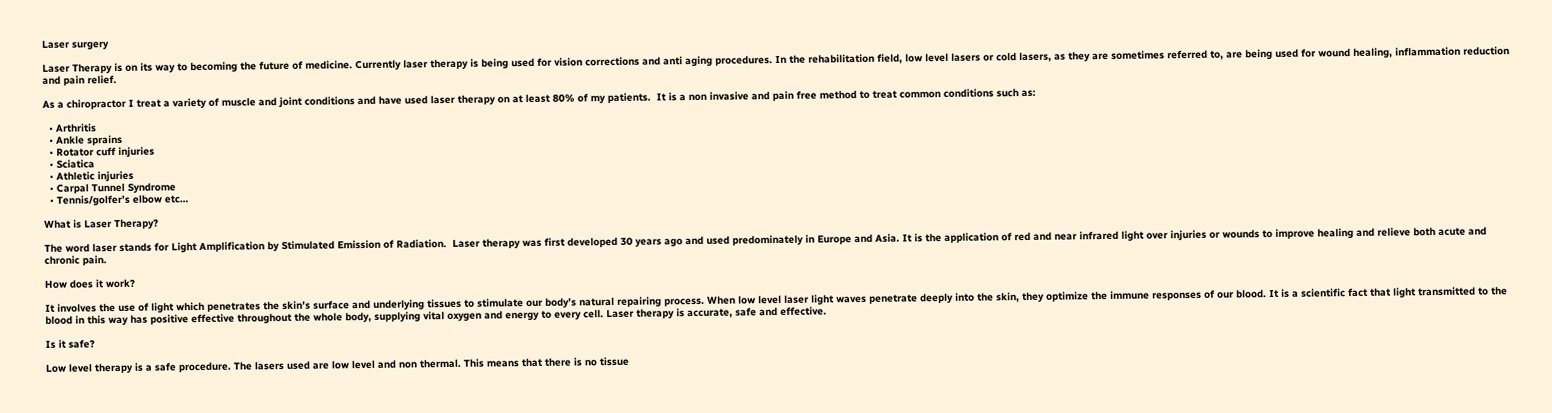Laser surgery

Laser Therapy is on its way to becoming the future of medicine. Currently laser therapy is being used for vision corrections and anti aging procedures. In the rehabilitation field, low level lasers or cold lasers, as they are sometimes referred to, are being used for wound healing, inflammation reduction and pain relief.

As a chiropractor I treat a variety of muscle and joint conditions and have used laser therapy on at least 80% of my patients.  It is a non invasive and pain free method to treat common conditions such as:

  • Arthritis
  • Ankle sprains
  • Rotator cuff injuries
  • Sciatica
  • Athletic injuries
  • Carpal Tunnel Syndrome
  • Tennis/golfer’s elbow etc…

What is Laser Therapy?

The word laser stands for Light Amplification by Stimulated Emission of Radiation.  Laser therapy was first developed 30 years ago and used predominately in Europe and Asia. It is the application of red and near infrared light over injuries or wounds to improve healing and relieve both acute and chronic pain.

How does it work?

It involves the use of light which penetrates the skin’s surface and underlying tissues to stimulate our body’s natural repairing process. When low level laser light waves penetrate deeply into the skin, they optimize the immune responses of our blood. It is a scientific fact that light transmitted to the blood in this way has positive effective throughout the whole body, supplying vital oxygen and energy to every cell. Laser therapy is accurate, safe and effective.

Is it safe?

Low level therapy is a safe procedure. The lasers used are low level and non thermal. This means that there is no tissue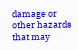damage or other hazards that may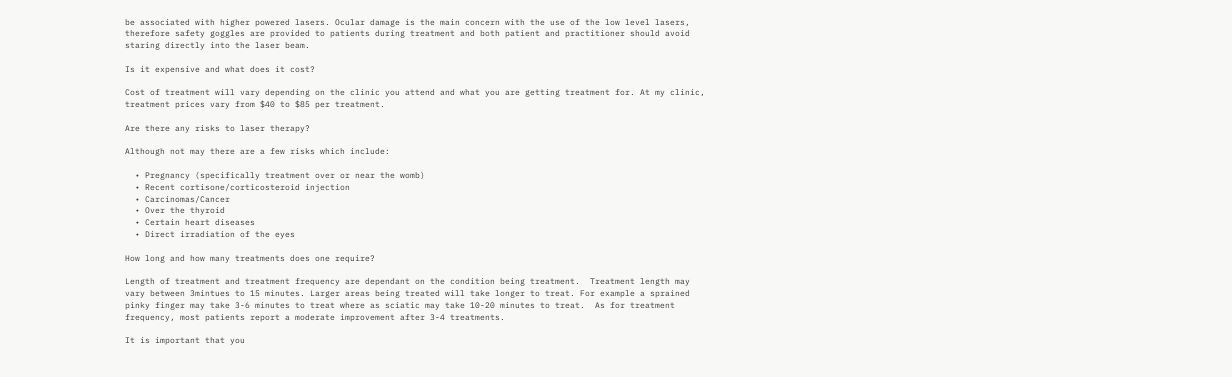be associated with higher powered lasers. Ocular damage is the main concern with the use of the low level lasers, therefore safety goggles are provided to patients during treatment and both patient and practitioner should avoid staring directly into the laser beam.

Is it expensive and what does it cost?

Cost of treatment will vary depending on the clinic you attend and what you are getting treatment for. At my clinic, treatment prices vary from $40 to $85 per treatment.

Are there any risks to laser therapy?

Although not may there are a few risks which include:

  • Pregnancy (specifically treatment over or near the womb)
  • Recent cortisone/corticosteroid injection
  • Carcinomas/Cancer
  • Over the thyroid
  • Certain heart diseases
  • Direct irradiation of the eyes

How long and how many treatments does one require?

Length of treatment and treatment frequency are dependant on the condition being treatment.  Treatment length may vary between 3mintues to 15 minutes. Larger areas being treated will take longer to treat. For example a sprained pinky finger may take 3-6 minutes to treat where as sciatic may take 10-20 minutes to treat.  As for treatment frequency, most patients report a moderate improvement after 3-4 treatments.

It is important that you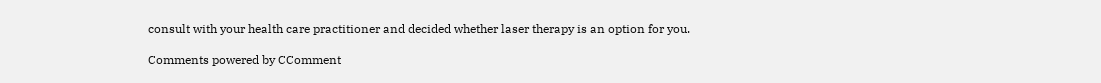consult with your health care practitioner and decided whether laser therapy is an option for you.

Comments powered by CComment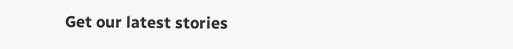Get our latest stories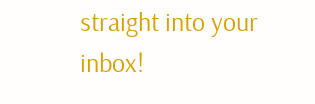straight into your inbox!